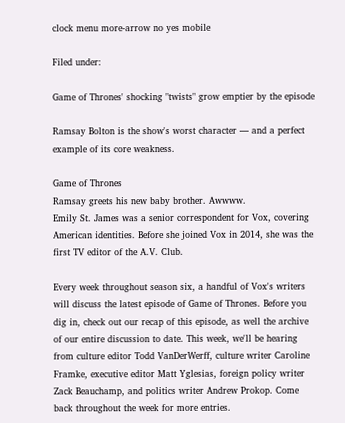clock menu more-arrow no yes mobile

Filed under:

Game of Thrones' shocking "twists" grow emptier by the episode

Ramsay Bolton is the show's worst character — and a perfect example of its core weakness.

Game of Thrones
Ramsay greets his new baby brother. Awwww.
Emily St. James was a senior correspondent for Vox, covering American identities. Before she joined Vox in 2014, she was the first TV editor of the A.V. Club.

Every week throughout season six, a handful of Vox's writers will discuss the latest episode of Game of Thrones. Before you dig in, check out our recap of this episode, as well the archive of our entire discussion to date. This week, we'll be hearing from culture editor Todd VanDerWerff, culture writer Caroline Framke, executive editor Matt Yglesias, foreign policy writer Zack Beauchamp, and politics writer Andrew Prokop. Come back throughout the week for more entries.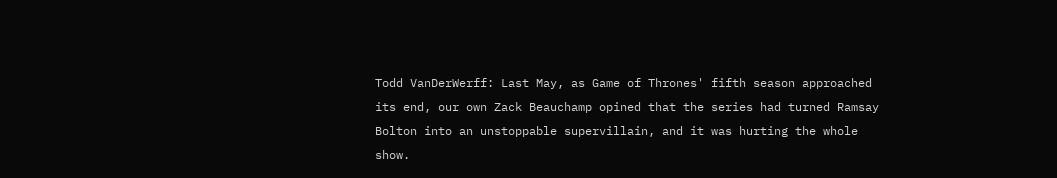Todd VanDerWerff: Last May, as Game of Thrones' fifth season approached its end, our own Zack Beauchamp opined that the series had turned Ramsay Bolton into an unstoppable supervillain, and it was hurting the whole show.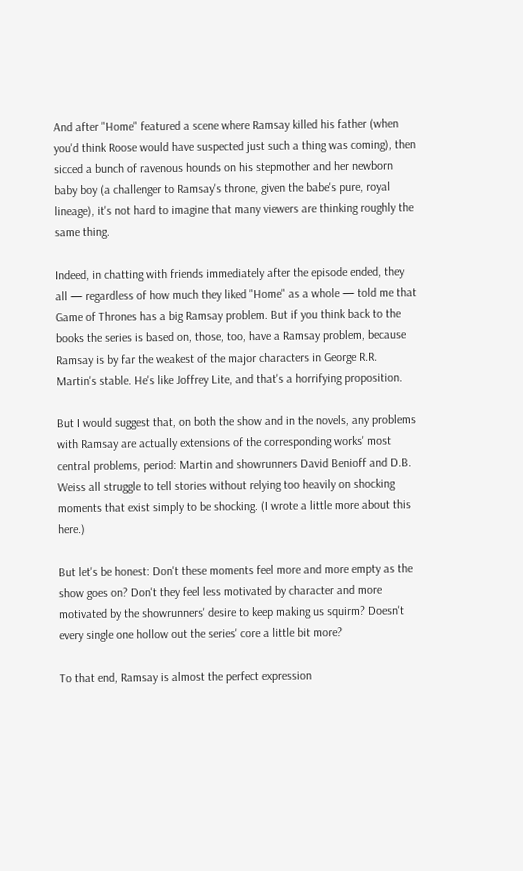And after "Home" featured a scene where Ramsay killed his father (when you'd think Roose would have suspected just such a thing was coming), then sicced a bunch of ravenous hounds on his stepmother and her newborn baby boy (a challenger to Ramsay's throne, given the babe's pure, royal lineage), it's not hard to imagine that many viewers are thinking roughly the same thing.

Indeed, in chatting with friends immediately after the episode ended, they all — regardless of how much they liked "Home" as a whole — told me that Game of Thrones has a big Ramsay problem. But if you think back to the books the series is based on, those, too, have a Ramsay problem, because Ramsay is by far the weakest of the major characters in George R.R. Martin's stable. He's like Joffrey Lite, and that's a horrifying proposition.

But I would suggest that, on both the show and in the novels, any problems with Ramsay are actually extensions of the corresponding works' most central problems, period: Martin and showrunners David Benioff and D.B. Weiss all struggle to tell stories without relying too heavily on shocking moments that exist simply to be shocking. (I wrote a little more about this here.)

But let's be honest: Don't these moments feel more and more empty as the show goes on? Don't they feel less motivated by character and more motivated by the showrunners' desire to keep making us squirm? Doesn't every single one hollow out the series' core a little bit more?

To that end, Ramsay is almost the perfect expression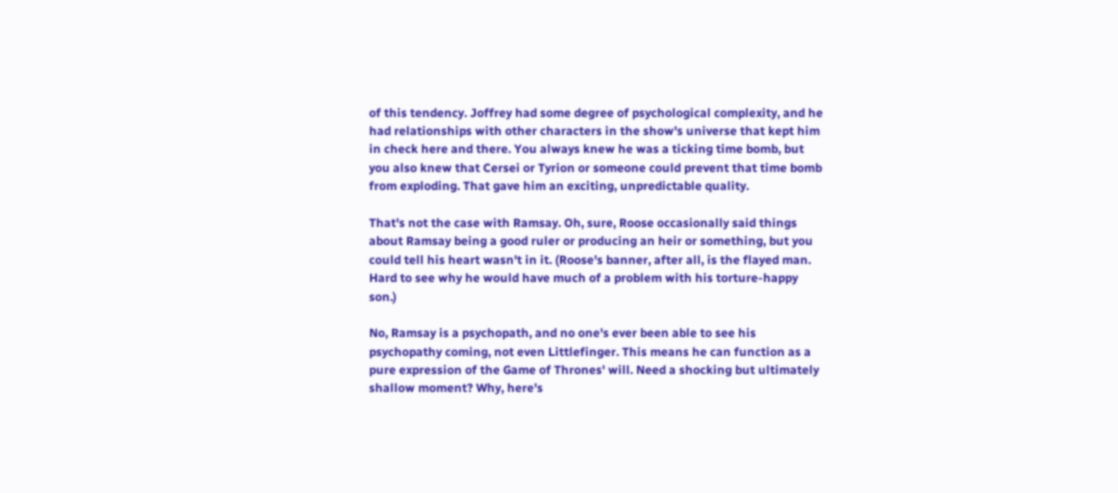of this tendency. Joffrey had some degree of psychological complexity, and he had relationships with other characters in the show's universe that kept him in check here and there. You always knew he was a ticking time bomb, but you also knew that Cersei or Tyrion or someone could prevent that time bomb from exploding. That gave him an exciting, unpredictable quality.

That's not the case with Ramsay. Oh, sure, Roose occasionally said things about Ramsay being a good ruler or producing an heir or something, but you could tell his heart wasn't in it. (Roose's banner, after all, is the flayed man. Hard to see why he would have much of a problem with his torture-happy son.)

No, Ramsay is a psychopath, and no one's ever been able to see his psychopathy coming, not even Littlefinger. This means he can function as a pure expression of the Game of Thrones' will. Need a shocking but ultimately shallow moment? Why, here's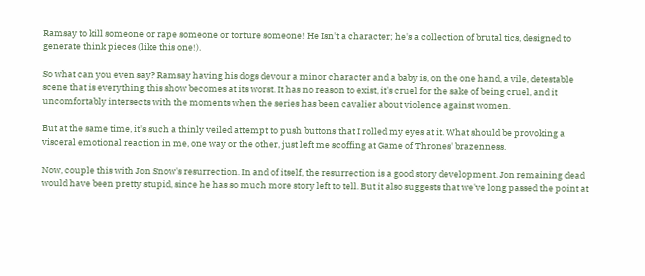Ramsay to kill someone or rape someone or torture someone! He Isn't a character; he's a collection of brutal tics, designed to generate think pieces (like this one!).

So what can you even say? Ramsay having his dogs devour a minor character and a baby is, on the one hand, a vile, detestable scene that is everything this show becomes at its worst. It has no reason to exist, it's cruel for the sake of being cruel, and it uncomfortably intersects with the moments when the series has been cavalier about violence against women.

But at the same time, it's such a thinly veiled attempt to push buttons that I rolled my eyes at it. What should be provoking a visceral emotional reaction in me, one way or the other, just left me scoffing at Game of Thrones' brazenness.

Now, couple this with Jon Snow's resurrection. In and of itself, the resurrection is a good story development. Jon remaining dead would have been pretty stupid, since he has so much more story left to tell. But it also suggests that we've long passed the point at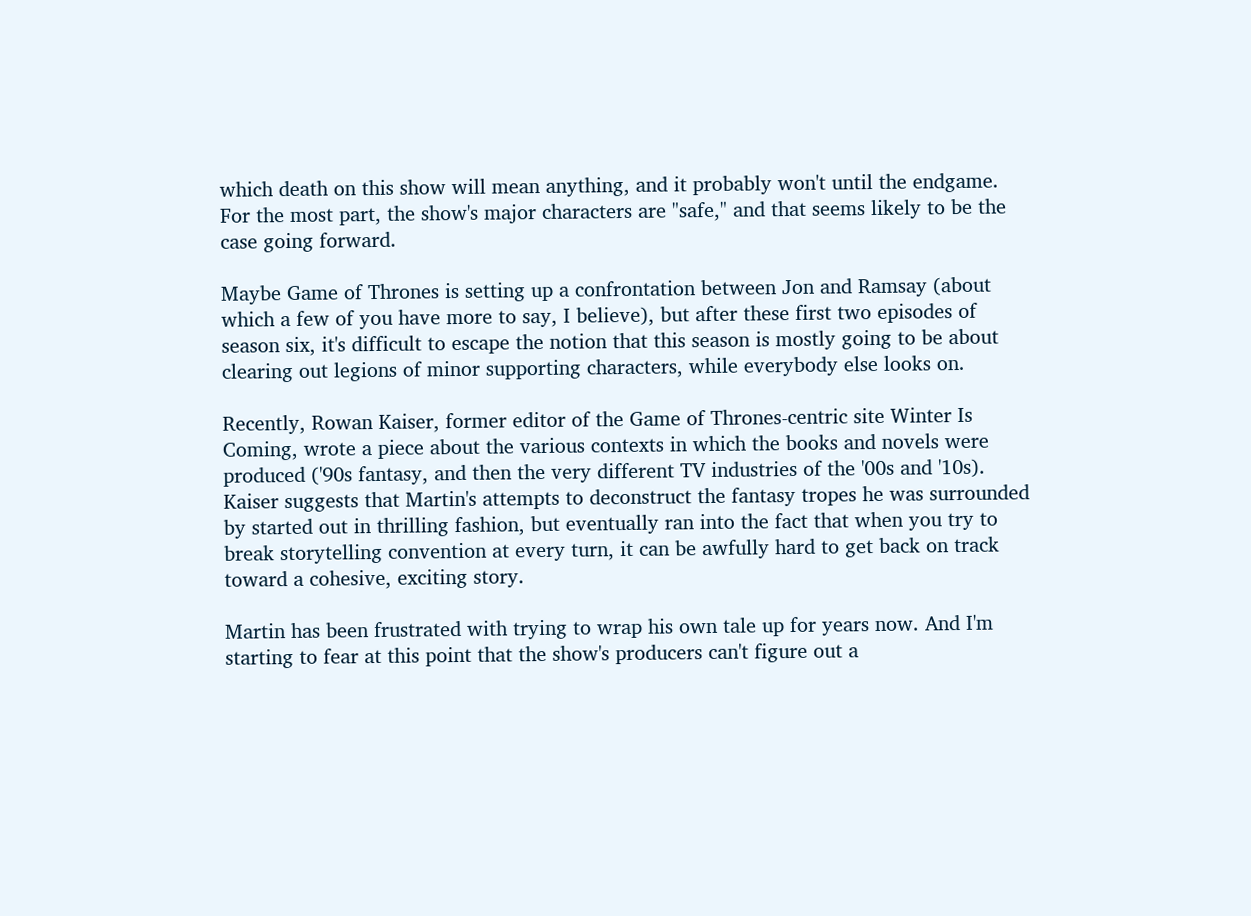which death on this show will mean anything, and it probably won't until the endgame. For the most part, the show's major characters are "safe," and that seems likely to be the case going forward.

Maybe Game of Thrones is setting up a confrontation between Jon and Ramsay (about which a few of you have more to say, I believe), but after these first two episodes of season six, it's difficult to escape the notion that this season is mostly going to be about clearing out legions of minor supporting characters, while everybody else looks on.

Recently, Rowan Kaiser, former editor of the Game of Thrones-centric site Winter Is Coming, wrote a piece about the various contexts in which the books and novels were produced ('90s fantasy, and then the very different TV industries of the '00s and '10s). Kaiser suggests that Martin's attempts to deconstruct the fantasy tropes he was surrounded by started out in thrilling fashion, but eventually ran into the fact that when you try to break storytelling convention at every turn, it can be awfully hard to get back on track toward a cohesive, exciting story.

Martin has been frustrated with trying to wrap his own tale up for years now. And I'm starting to fear at this point that the show's producers can't figure out a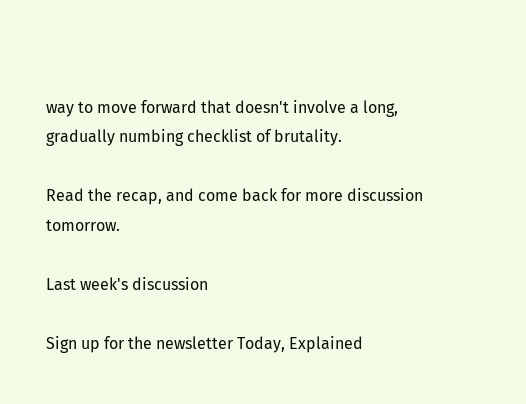way to move forward that doesn't involve a long, gradually numbing checklist of brutality.

Read the recap, and come back for more discussion tomorrow.

Last week's discussion

Sign up for the newsletter Today, Explained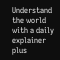Understand the world with a daily explainer plus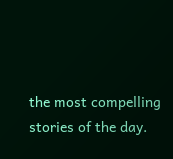the most compelling stories of the day.